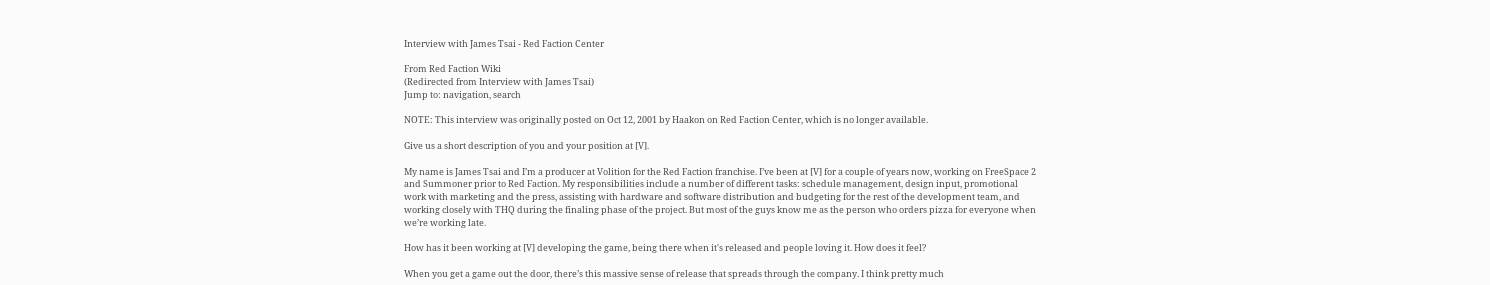Interview with James Tsai - Red Faction Center

From Red Faction Wiki
(Redirected from Interview with James Tsai)
Jump to: navigation, search

NOTE: This interview was originally posted on Oct 12, 2001 by Haakon on Red Faction Center, which is no longer available.

Give us a short description of you and your position at [V].

My name is James Tsai and I’m a producer at Volition for the Red Faction franchise. I’ve been at [V] for a couple of years now, working on FreeSpace 2 and Summoner prior to Red Faction. My responsibilities include a number of different tasks: schedule management, design input, promotional work with marketing and the press, assisting with hardware and software distribution and budgeting for the rest of the development team, and working closely with THQ during the finaling phase of the project. But most of the guys know me as the person who orders pizza for everyone when we’re working late.

How has it been working at [V] developing the game, being there when it's released and people loving it. How does it feel?

When you get a game out the door, there’s this massive sense of release that spreads through the company. I think pretty much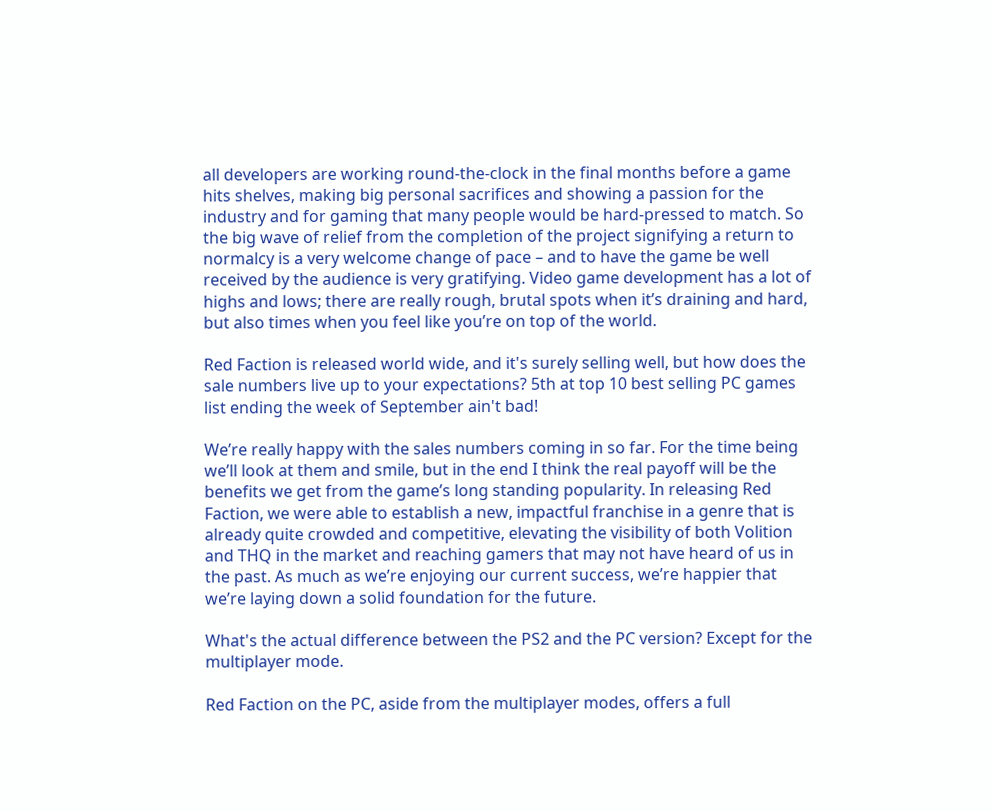all developers are working round-the-clock in the final months before a game hits shelves, making big personal sacrifices and showing a passion for the industry and for gaming that many people would be hard-pressed to match. So the big wave of relief from the completion of the project signifying a return to normalcy is a very welcome change of pace – and to have the game be well received by the audience is very gratifying. Video game development has a lot of highs and lows; there are really rough, brutal spots when it’s draining and hard, but also times when you feel like you’re on top of the world.

Red Faction is released world wide, and it's surely selling well, but how does the sale numbers live up to your expectations? 5th at top 10 best selling PC games list ending the week of September ain't bad!

We’re really happy with the sales numbers coming in so far. For the time being we’ll look at them and smile, but in the end I think the real payoff will be the benefits we get from the game’s long standing popularity. In releasing Red Faction, we were able to establish a new, impactful franchise in a genre that is already quite crowded and competitive, elevating the visibility of both Volition and THQ in the market and reaching gamers that may not have heard of us in the past. As much as we’re enjoying our current success, we’re happier that we’re laying down a solid foundation for the future.

What's the actual difference between the PS2 and the PC version? Except for the multiplayer mode.

Red Faction on the PC, aside from the multiplayer modes, offers a full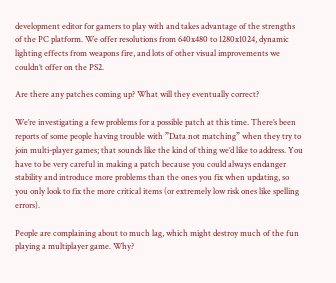development editor for gamers to play with and takes advantage of the strengths of the PC platform. We offer resolutions from 640x480 to 1280x1024, dynamic lighting effects from weapons fire, and lots of other visual improvements we couldn’t offer on the PS2.

Are there any patches coming up? What will they eventually correct?

We’re investigating a few problems for a possible patch at this time. There’s been reports of some people having trouble with ”Data not matching” when they try to join multi-player games; that sounds like the kind of thing we’d like to address. You have to be very careful in making a patch because you could always endanger stability and introduce more problems than the ones you fix when updating, so you only look to fix the more critical items (or extremely low risk ones like spelling errors).

People are complaining about to much lag, which might destroy much of the fun playing a multiplayer game. Why?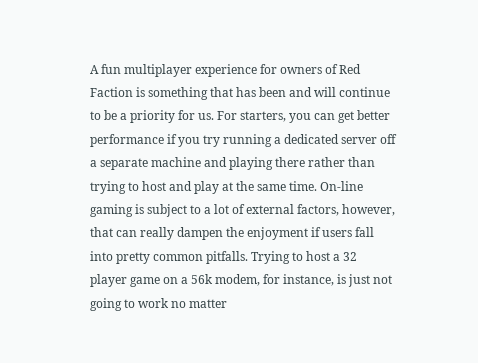A fun multiplayer experience for owners of Red Faction is something that has been and will continue to be a priority for us. For starters, you can get better performance if you try running a dedicated server off a separate machine and playing there rather than trying to host and play at the same time. On-line gaming is subject to a lot of external factors, however, that can really dampen the enjoyment if users fall into pretty common pitfalls. Trying to host a 32 player game on a 56k modem, for instance, is just not going to work no matter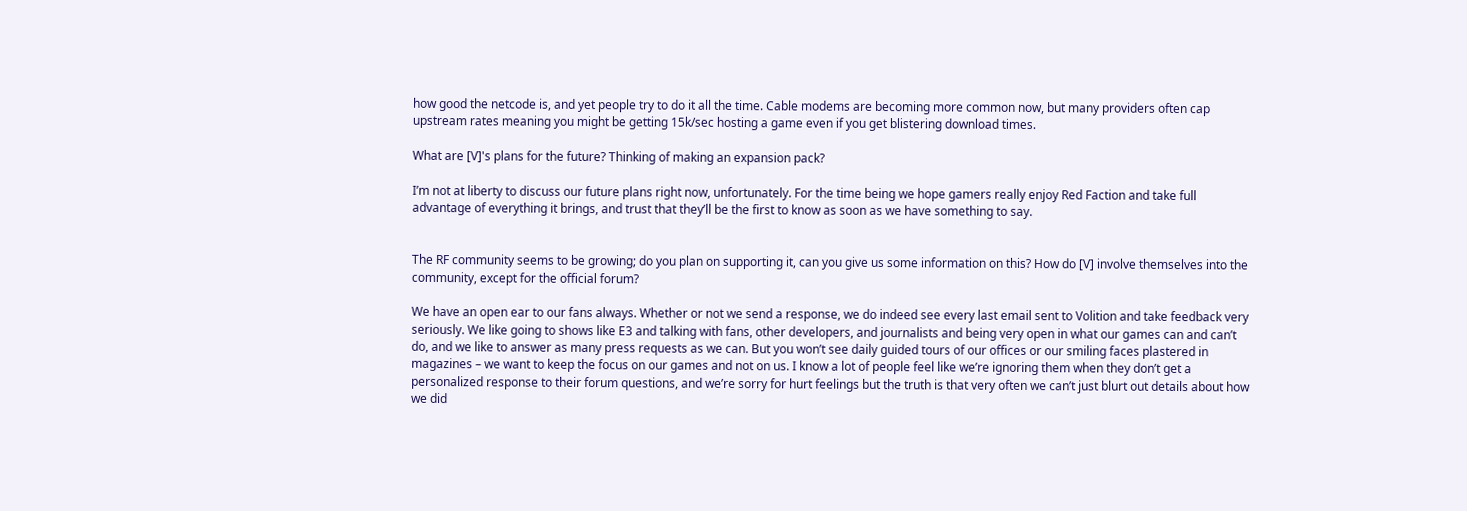how good the netcode is, and yet people try to do it all the time. Cable modems are becoming more common now, but many providers often cap upstream rates meaning you might be getting 15k/sec hosting a game even if you get blistering download times.

What are [V]'s plans for the future? Thinking of making an expansion pack?

I’m not at liberty to discuss our future plans right now, unfortunately. For the time being we hope gamers really enjoy Red Faction and take full advantage of everything it brings, and trust that they’ll be the first to know as soon as we have something to say.


The RF community seems to be growing; do you plan on supporting it, can you give us some information on this? How do [V] involve themselves into the community, except for the official forum?

We have an open ear to our fans always. Whether or not we send a response, we do indeed see every last email sent to Volition and take feedback very seriously. We like going to shows like E3 and talking with fans, other developers, and journalists and being very open in what our games can and can’t do, and we like to answer as many press requests as we can. But you won’t see daily guided tours of our offices or our smiling faces plastered in magazines – we want to keep the focus on our games and not on us. I know a lot of people feel like we’re ignoring them when they don’t get a personalized response to their forum questions, and we’re sorry for hurt feelings but the truth is that very often we can’t just blurt out details about how we did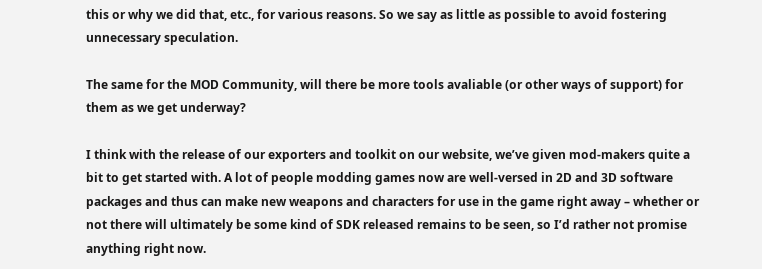this or why we did that, etc., for various reasons. So we say as little as possible to avoid fostering unnecessary speculation.

The same for the MOD Community, will there be more tools avaliable (or other ways of support) for them as we get underway?

I think with the release of our exporters and toolkit on our website, we’ve given mod-makers quite a bit to get started with. A lot of people modding games now are well-versed in 2D and 3D software packages and thus can make new weapons and characters for use in the game right away – whether or not there will ultimately be some kind of SDK released remains to be seen, so I’d rather not promise anything right now.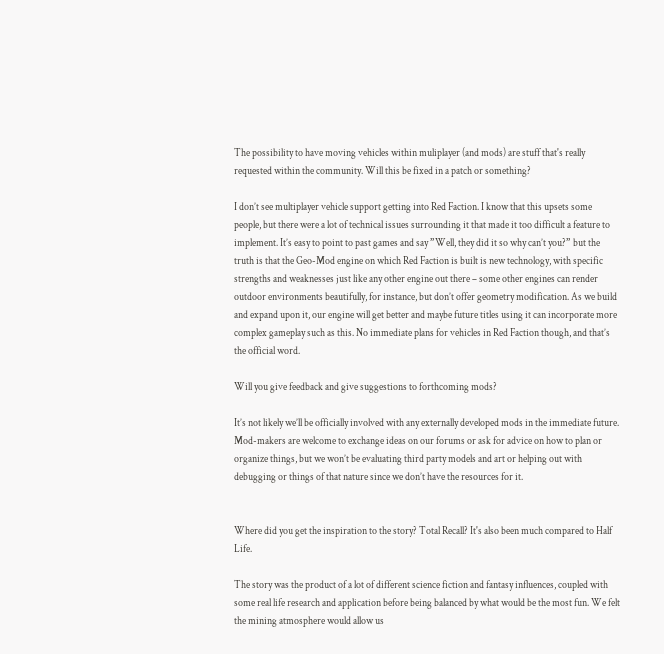The possibility to have moving vehicles within muliplayer (and mods) are stuff that's really requested within the community. Will this be fixed in a patch or something?

I don’t see multiplayer vehicle support getting into Red Faction. I know that this upsets some people, but there were a lot of technical issues surrounding it that made it too difficult a feature to implement. It’s easy to point to past games and say ”Well, they did it so why can’t you?” but the truth is that the Geo-Mod engine on which Red Faction is built is new technology, with specific strengths and weaknesses just like any other engine out there – some other engines can render outdoor environments beautifully, for instance, but don’t offer geometry modification. As we build and expand upon it, our engine will get better and maybe future titles using it can incorporate more complex gameplay such as this. No immediate plans for vehicles in Red Faction though, and that’s the official word.

Will you give feedback and give suggestions to forthcoming mods?

It’s not likely we’ll be officially involved with any externally developed mods in the immediate future. Mod-makers are welcome to exchange ideas on our forums or ask for advice on how to plan or organize things, but we won’t be evaluating third party models and art or helping out with debugging or things of that nature since we don’t have the resources for it.


Where did you get the inspiration to the story? Total Recall? It's also been much compared to Half Life.

The story was the product of a lot of different science fiction and fantasy influences, coupled with some real life research and application before being balanced by what would be the most fun. We felt the mining atmosphere would allow us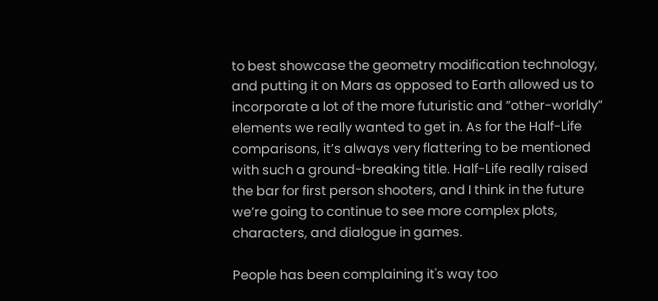to best showcase the geometry modification technology, and putting it on Mars as opposed to Earth allowed us to incorporate a lot of the more futuristic and ”other-worldly” elements we really wanted to get in. As for the Half-Life comparisons, it’s always very flattering to be mentioned with such a ground-breaking title. Half-Life really raised the bar for first person shooters, and I think in the future we’re going to continue to see more complex plots, characters, and dialogue in games.

People has been complaining it's way too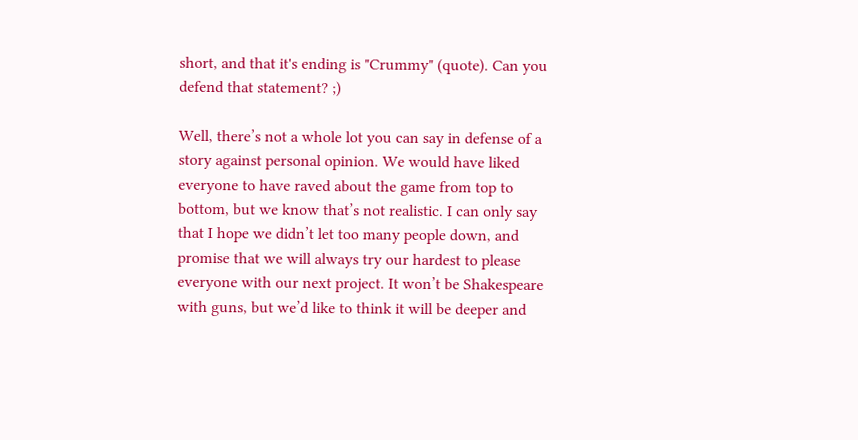short, and that it's ending is "Crummy" (quote). Can you defend that statement? ;)

Well, there’s not a whole lot you can say in defense of a story against personal opinion. We would have liked everyone to have raved about the game from top to bottom, but we know that’s not realistic. I can only say that I hope we didn’t let too many people down, and promise that we will always try our hardest to please everyone with our next project. It won’t be Shakespeare with guns, but we’d like to think it will be deeper and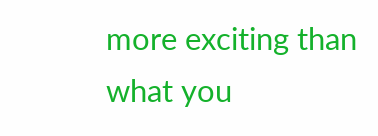more exciting than what you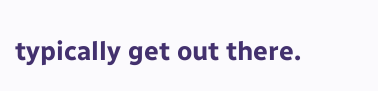typically get out there.